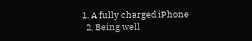1. A fully charged iPhone
  2. Being well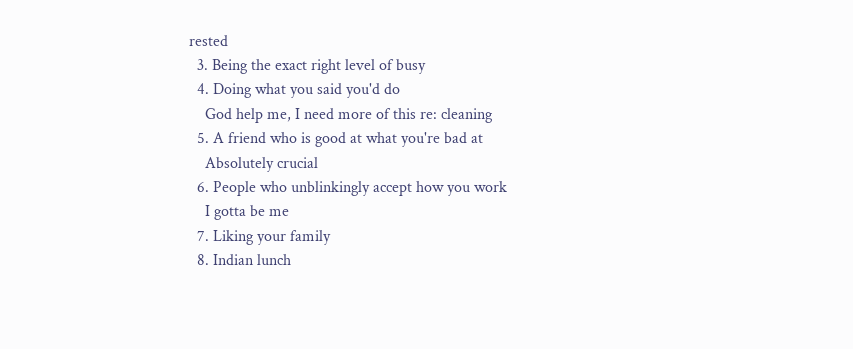rested
  3. Being the exact right level of busy
  4. Doing what you said you'd do
    God help me, I need more of this re: cleaning
  5. A friend who is good at what you're bad at
    Absolutely crucial
  6. People who unblinkingly accept how you work
    I gotta be me
  7. Liking your family
  8. Indian lunch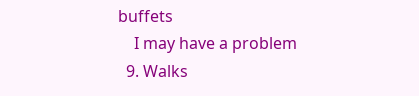buffets
    I may have a problem
  9. Walks